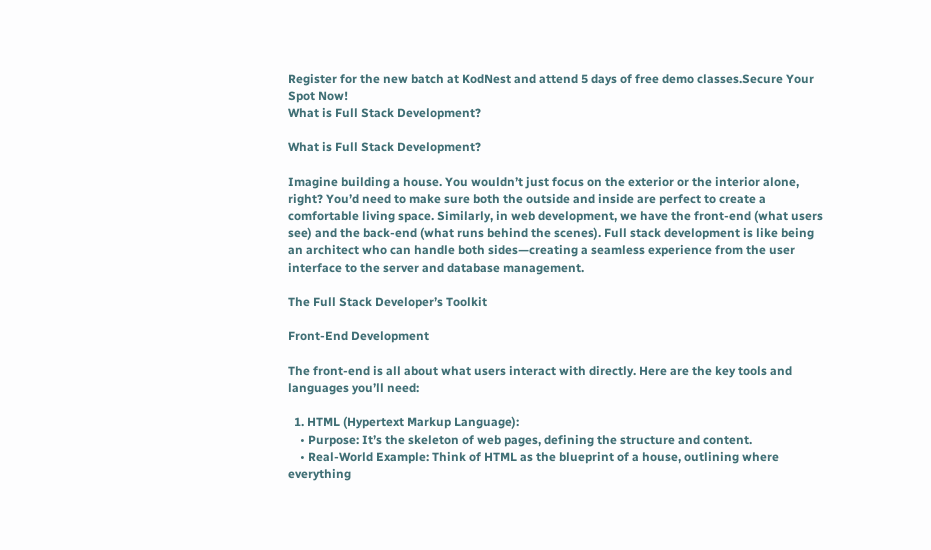Register for the new batch at KodNest and attend 5 days of free demo classes.Secure Your Spot Now!
What is Full Stack Development?

What is Full Stack Development?

Imagine building a house. You wouldn’t just focus on the exterior or the interior alone, right? You’d need to make sure both the outside and inside are perfect to create a comfortable living space. Similarly, in web development, we have the front-end (what users see) and the back-end (what runs behind the scenes). Full stack development is like being an architect who can handle both sides—creating a seamless experience from the user interface to the server and database management.

The Full Stack Developer’s Toolkit

Front-End Development

The front-end is all about what users interact with directly. Here are the key tools and languages you’ll need:

  1. HTML (Hypertext Markup Language):
    • Purpose: It’s the skeleton of web pages, defining the structure and content.
    • Real-World Example: Think of HTML as the blueprint of a house, outlining where everything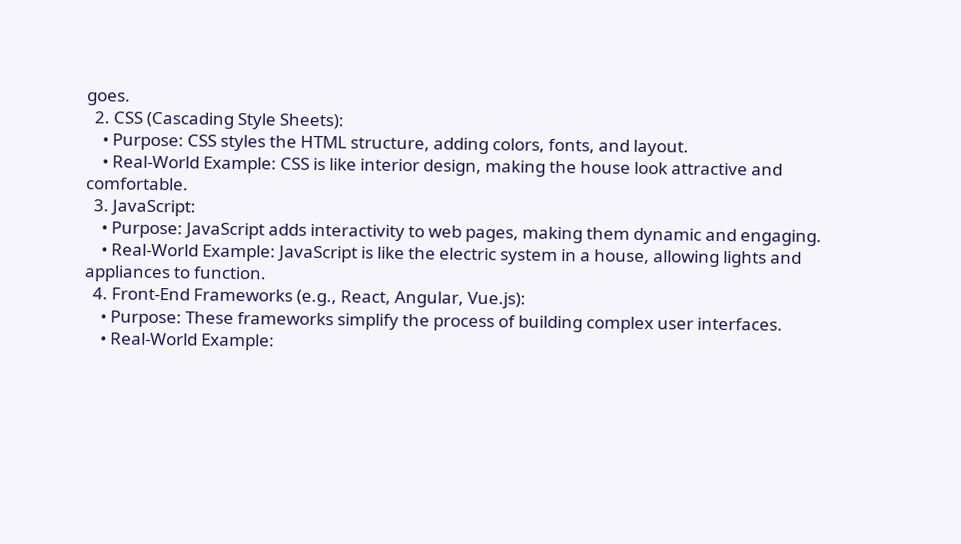goes.
  2. CSS (Cascading Style Sheets):
    • Purpose: CSS styles the HTML structure, adding colors, fonts, and layout.
    • Real-World Example: CSS is like interior design, making the house look attractive and comfortable.
  3. JavaScript:
    • Purpose: JavaScript adds interactivity to web pages, making them dynamic and engaging.
    • Real-World Example: JavaScript is like the electric system in a house, allowing lights and appliances to function.
  4. Front-End Frameworks (e.g., React, Angular, Vue.js):
    • Purpose: These frameworks simplify the process of building complex user interfaces.
    • Real-World Example: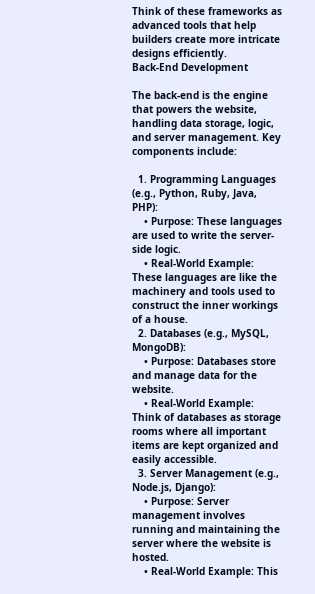Think of these frameworks as advanced tools that help builders create more intricate designs efficiently.
Back-End Development

The back-end is the engine that powers the website, handling data storage, logic, and server management. Key components include:

  1. Programming Languages (e.g., Python, Ruby, Java, PHP):
    • Purpose: These languages are used to write the server-side logic.
    • Real-World Example: These languages are like the machinery and tools used to construct the inner workings of a house.
  2. Databases (e.g., MySQL, MongoDB):
    • Purpose: Databases store and manage data for the website.
    • Real-World Example: Think of databases as storage rooms where all important items are kept organized and easily accessible.
  3. Server Management (e.g., Node.js, Django):
    • Purpose: Server management involves running and maintaining the server where the website is hosted.
    • Real-World Example: This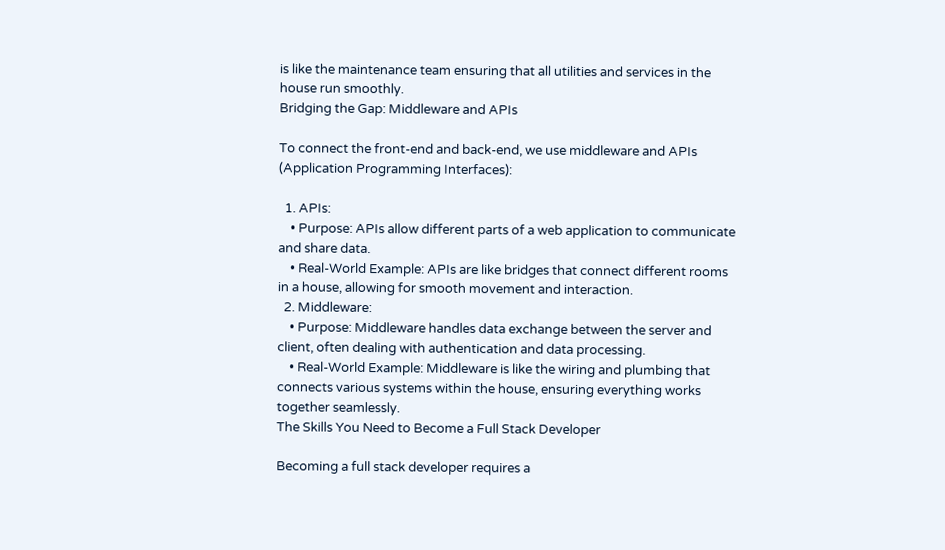is like the maintenance team ensuring that all utilities and services in the house run smoothly.
Bridging the Gap: Middleware and APIs

To connect the front-end and back-end, we use middleware and APIs (Application Programming Interfaces):

  1. APIs:
    • Purpose: APIs allow different parts of a web application to communicate and share data.
    • Real-World Example: APIs are like bridges that connect different rooms in a house, allowing for smooth movement and interaction.
  2. Middleware:
    • Purpose: Middleware handles data exchange between the server and client, often dealing with authentication and data processing.
    • Real-World Example: Middleware is like the wiring and plumbing that connects various systems within the house, ensuring everything works together seamlessly.
The Skills You Need to Become a Full Stack Developer

Becoming a full stack developer requires a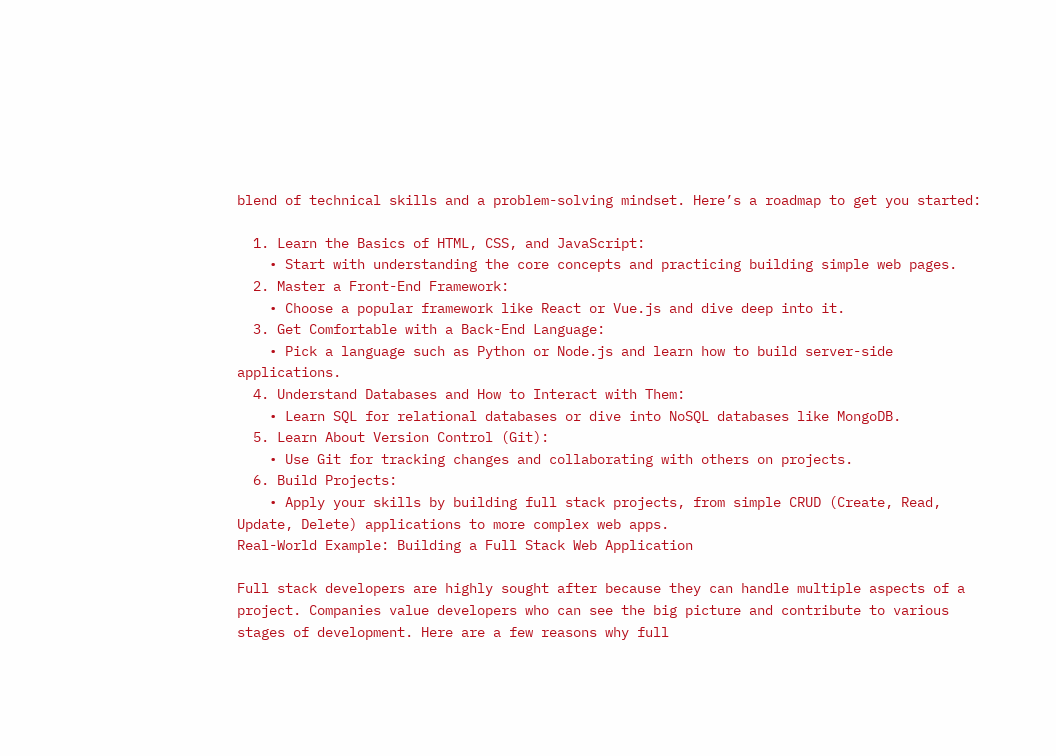blend of technical skills and a problem-solving mindset. Here’s a roadmap to get you started:

  1. Learn the Basics of HTML, CSS, and JavaScript:
    • Start with understanding the core concepts and practicing building simple web pages.
  2. Master a Front-End Framework:
    • Choose a popular framework like React or Vue.js and dive deep into it.
  3. Get Comfortable with a Back-End Language:
    • Pick a language such as Python or Node.js and learn how to build server-side applications.
  4. Understand Databases and How to Interact with Them:
    • Learn SQL for relational databases or dive into NoSQL databases like MongoDB.
  5. Learn About Version Control (Git):
    • Use Git for tracking changes and collaborating with others on projects.
  6. Build Projects:
    • Apply your skills by building full stack projects, from simple CRUD (Create, Read, Update, Delete) applications to more complex web apps.
Real-World Example: Building a Full Stack Web Application

Full stack developers are highly sought after because they can handle multiple aspects of a project. Companies value developers who can see the big picture and contribute to various stages of development. Here are a few reasons why full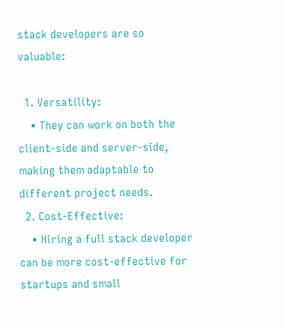stack developers are so valuable:

  1. Versatility:
    • They can work on both the client-side and server-side, making them adaptable to different project needs.
  2. Cost-Effective:
    • Hiring a full stack developer can be more cost-effective for startups and small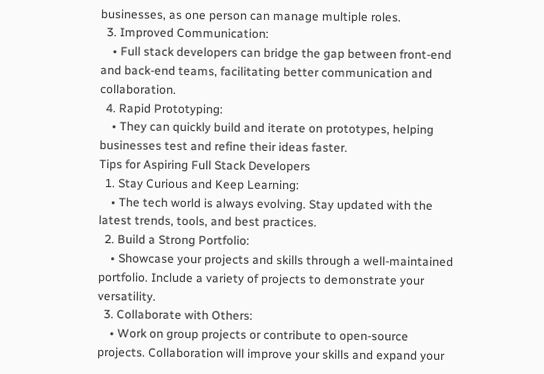businesses, as one person can manage multiple roles.
  3. Improved Communication:
    • Full stack developers can bridge the gap between front-end and back-end teams, facilitating better communication and collaboration.
  4. Rapid Prototyping:
    • They can quickly build and iterate on prototypes, helping businesses test and refine their ideas faster.
Tips for Aspiring Full Stack Developers
  1. Stay Curious and Keep Learning:
    • The tech world is always evolving. Stay updated with the latest trends, tools, and best practices.
  2. Build a Strong Portfolio:
    • Showcase your projects and skills through a well-maintained portfolio. Include a variety of projects to demonstrate your versatility.
  3. Collaborate with Others:
    • Work on group projects or contribute to open-source projects. Collaboration will improve your skills and expand your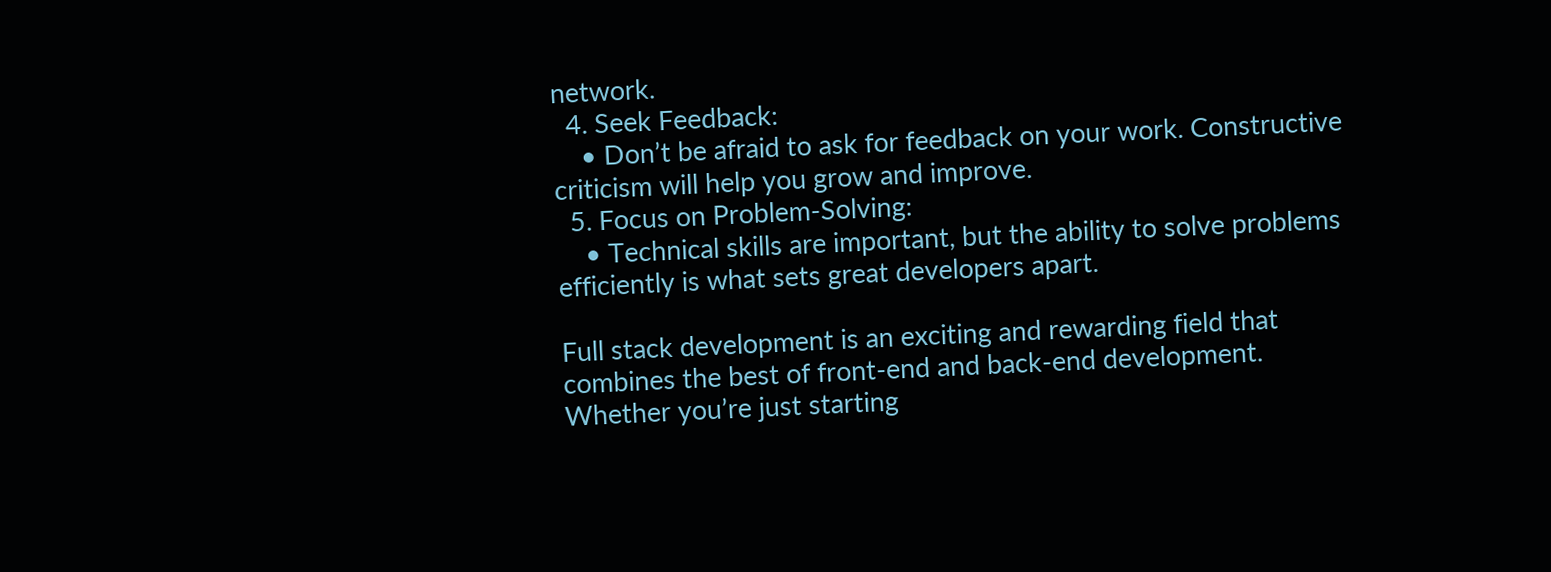network.
  4. Seek Feedback:
    • Don’t be afraid to ask for feedback on your work. Constructive criticism will help you grow and improve.
  5. Focus on Problem-Solving:
    • Technical skills are important, but the ability to solve problems efficiently is what sets great developers apart.

Full stack development is an exciting and rewarding field that combines the best of front-end and back-end development. Whether you’re just starting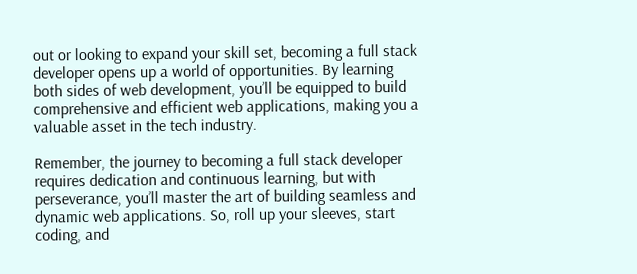out or looking to expand your skill set, becoming a full stack developer opens up a world of opportunities. By learning both sides of web development, you’ll be equipped to build comprehensive and efficient web applications, making you a valuable asset in the tech industry.

Remember, the journey to becoming a full stack developer requires dedication and continuous learning, but with perseverance, you’ll master the art of building seamless and dynamic web applications. So, roll up your sleeves, start coding, and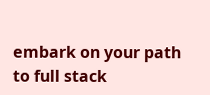embark on your path to full stack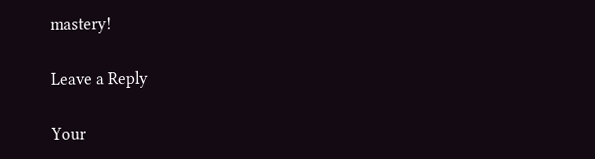mastery!

Leave a Reply

Your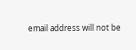email address will not be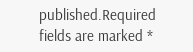published.Required fields are marked *